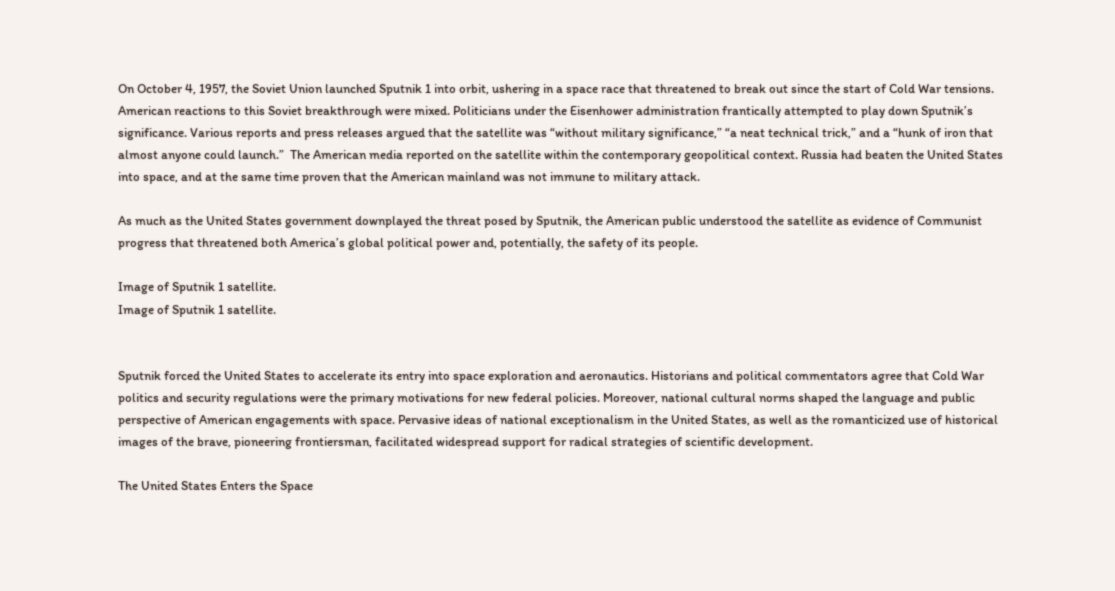On October 4, 1957, the Soviet Union launched Sputnik 1 into orbit, ushering in a space race that threatened to break out since the start of Cold War tensions. American reactions to this Soviet breakthrough were mixed. Politicians under the Eisenhower administration frantically attempted to play down Sputnik’s significance. Various reports and press releases argued that the satellite was “without military significance,” “a neat technical trick,” and a “hunk of iron that almost anyone could launch.”  The American media reported on the satellite within the contemporary geopolitical context. Russia had beaten the United States into space, and at the same time proven that the American mainland was not immune to military attack.

As much as the United States government downplayed the threat posed by Sputnik, the American public understood the satellite as evidence of Communist progress that threatened both America’s global political power and, potentially, the safety of its people.

Image of Sputnik 1 satellite.
Image of Sputnik 1 satellite.


Sputnik forced the United States to accelerate its entry into space exploration and aeronautics. Historians and political commentators agree that Cold War politics and security regulations were the primary motivations for new federal policies. Moreover, national cultural norms shaped the language and public perspective of American engagements with space. Pervasive ideas of national exceptionalism in the United States, as well as the romanticized use of historical images of the brave, pioneering frontiersman, facilitated widespread support for radical strategies of scientific development.

The United States Enters the Space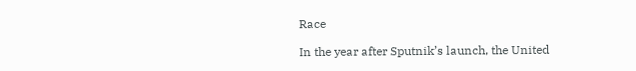Race

In the year after Sputnik’s launch, the United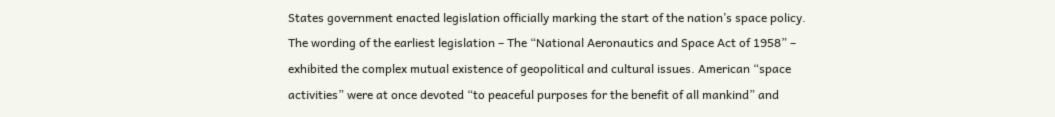States government enacted legislation officially marking the start of the nation’s space policy. The wording of the earliest legislation – The “National Aeronautics and Space Act of 1958” – exhibited the complex mutual existence of geopolitical and cultural issues. American “space activities” were at once devoted “to peaceful purposes for the benefit of all mankind” and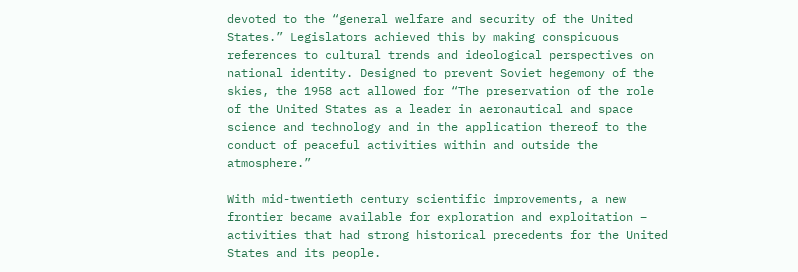devoted to the “general welfare and security of the United States.” Legislators achieved this by making conspicuous references to cultural trends and ideological perspectives on national identity. Designed to prevent Soviet hegemony of the skies, the 1958 act allowed for “The preservation of the role of the United States as a leader in aeronautical and space science and technology and in the application thereof to the conduct of peaceful activities within and outside the atmosphere.”

With mid-twentieth century scientific improvements, a new frontier became available for exploration and exploitation – activities that had strong historical precedents for the United States and its people.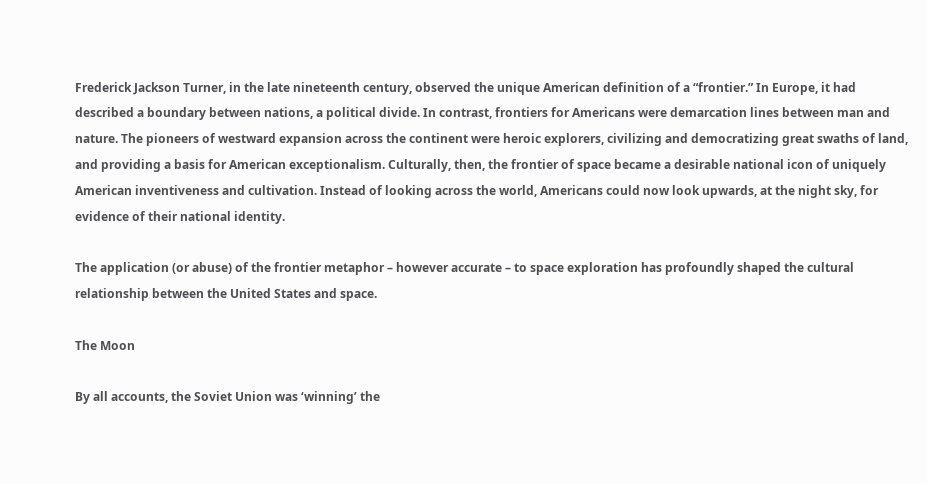Frederick Jackson Turner, in the late nineteenth century, observed the unique American definition of a “frontier.” In Europe, it had described a boundary between nations, a political divide. In contrast, frontiers for Americans were demarcation lines between man and nature. The pioneers of westward expansion across the continent were heroic explorers, civilizing and democratizing great swaths of land, and providing a basis for American exceptionalism. Culturally, then, the frontier of space became a desirable national icon of uniquely American inventiveness and cultivation. Instead of looking across the world, Americans could now look upwards, at the night sky, for evidence of their national identity.

The application (or abuse) of the frontier metaphor – however accurate – to space exploration has profoundly shaped the cultural relationship between the United States and space.

The Moon

By all accounts, the Soviet Union was ‘winning’ the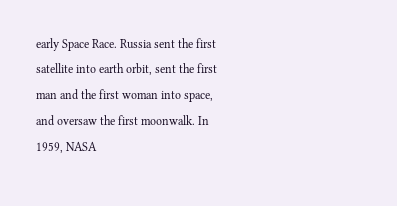early Space Race. Russia sent the first satellite into earth orbit, sent the first man and the first woman into space, and oversaw the first moonwalk. In 1959, NASA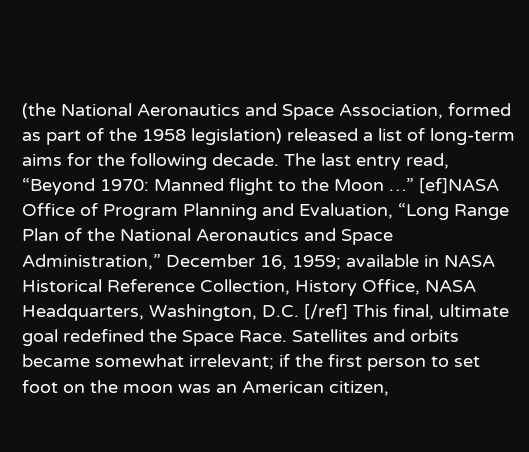(the National Aeronautics and Space Association, formed as part of the 1958 legislation) released a list of long-term aims for the following decade. The last entry read, “Beyond 1970: Manned flight to the Moon …” [ef]NASA Office of Program Planning and Evaluation, “Long Range Plan of the National Aeronautics and Space Administration,” December 16, 1959; available in NASA Historical Reference Collection, History Office, NASA Headquarters, Washington, D.C. [/ref] This final, ultimate goal redefined the Space Race. Satellites and orbits became somewhat irrelevant; if the first person to set foot on the moon was an American citizen,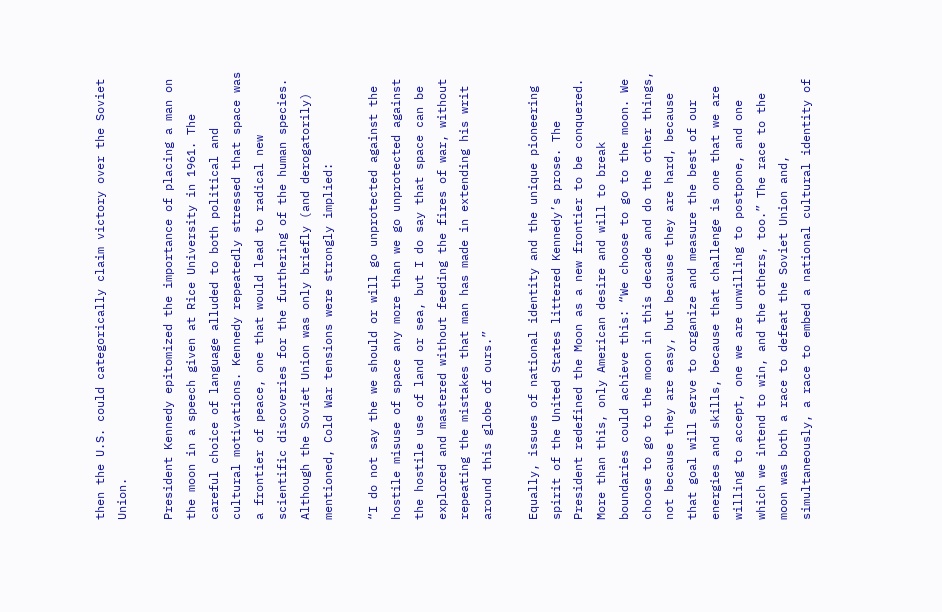then the U.S. could categorically claim victory over the Soviet Union.

President Kennedy epitomized the importance of placing a man on the moon in a speech given at Rice University in 1961. The careful choice of language alluded to both political and cultural motivations. Kennedy repeatedly stressed that space was a frontier of peace, one that would lead to radical new scientific discoveries for the furthering of the human species. Although the Soviet Union was only briefly (and derogatorily) mentioned, Cold War tensions were strongly implied:

“I do not say the we should or will go unprotected against the hostile misuse of space any more than we go unprotected against the hostile use of land or sea, but I do say that space can be explored and mastered without feeding the fires of war, without repeating the mistakes that man has made in extending his writ around this globe of ours.”

Equally, issues of national identity and the unique pioneering spirit of the United States littered Kennedy’s prose. The President redefined the Moon as a new frontier to be conquered. More than this, only American desire and will to break boundaries could achieve this: “We choose to go to the moon. We choose to go to the moon in this decade and do the other things, not because they are easy, but because they are hard, because that goal will serve to organize and measure the best of our energies and skills, because that challenge is one that we are willing to accept, one we are unwilling to postpone, and one which we intend to win, and the others, too.” The race to the moon was both a race to defeat the Soviet Union and, simultaneously, a race to embed a national cultural identity of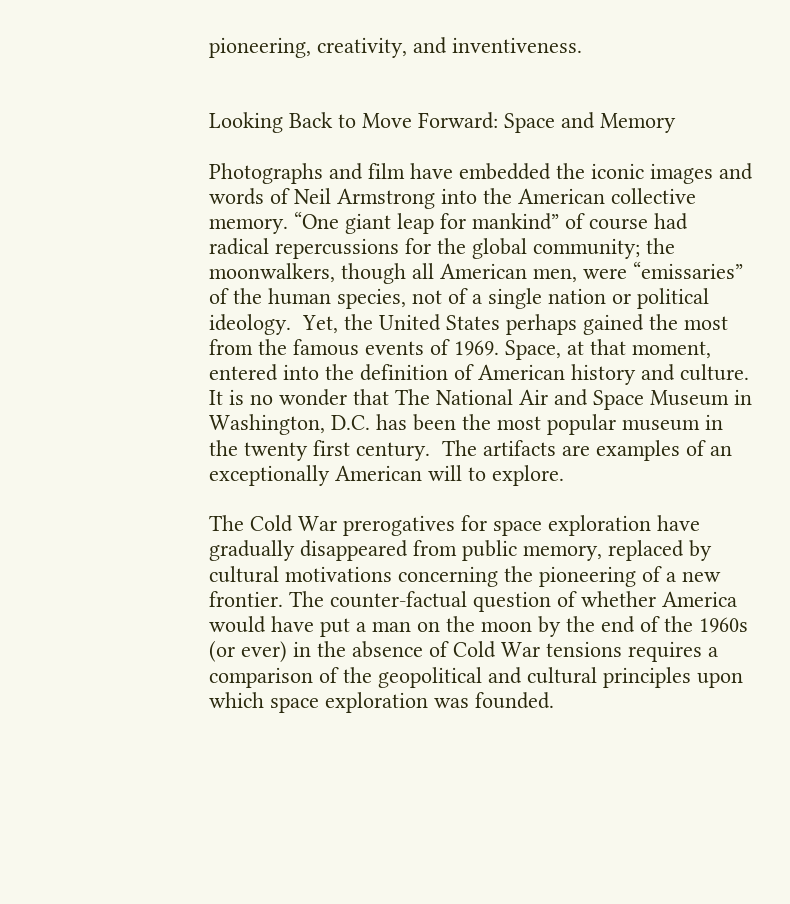pioneering, creativity, and inventiveness.


Looking Back to Move Forward: Space and Memory

Photographs and film have embedded the iconic images and words of Neil Armstrong into the American collective memory. “One giant leap for mankind” of course had radical repercussions for the global community; the moonwalkers, though all American men, were “emissaries” of the human species, not of a single nation or political ideology.  Yet, the United States perhaps gained the most from the famous events of 1969. Space, at that moment, entered into the definition of American history and culture. It is no wonder that The National Air and Space Museum in Washington, D.C. has been the most popular museum in the twenty first century.  The artifacts are examples of an exceptionally American will to explore.

The Cold War prerogatives for space exploration have gradually disappeared from public memory, replaced by cultural motivations concerning the pioneering of a new frontier. The counter-factual question of whether America would have put a man on the moon by the end of the 1960s (or ever) in the absence of Cold War tensions requires a comparison of the geopolitical and cultural principles upon which space exploration was founded.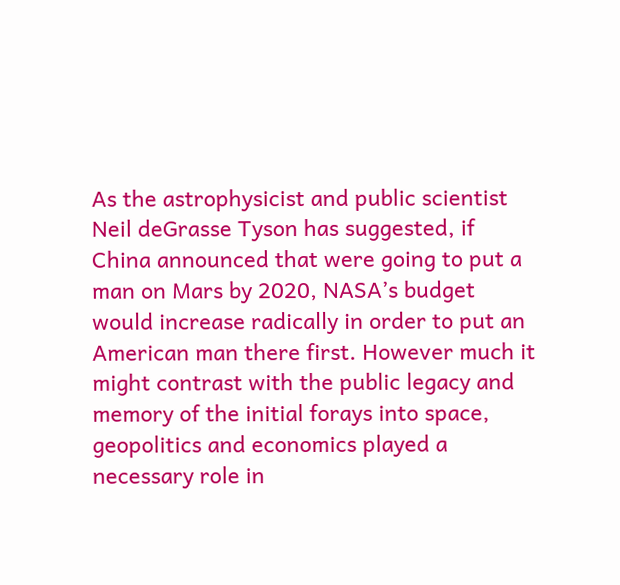As the astrophysicist and public scientist Neil deGrasse Tyson has suggested, if China announced that were going to put a man on Mars by 2020, NASA’s budget would increase radically in order to put an American man there first. However much it might contrast with the public legacy and memory of the initial forays into space, geopolitics and economics played a necessary role in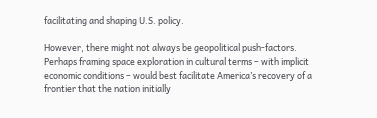facilitating and shaping U.S. policy.

However, there might not always be geopolitical push-factors. Perhaps framing space exploration in cultural terms – with implicit economic conditions – would best facilitate America’s recovery of a frontier that the nation initially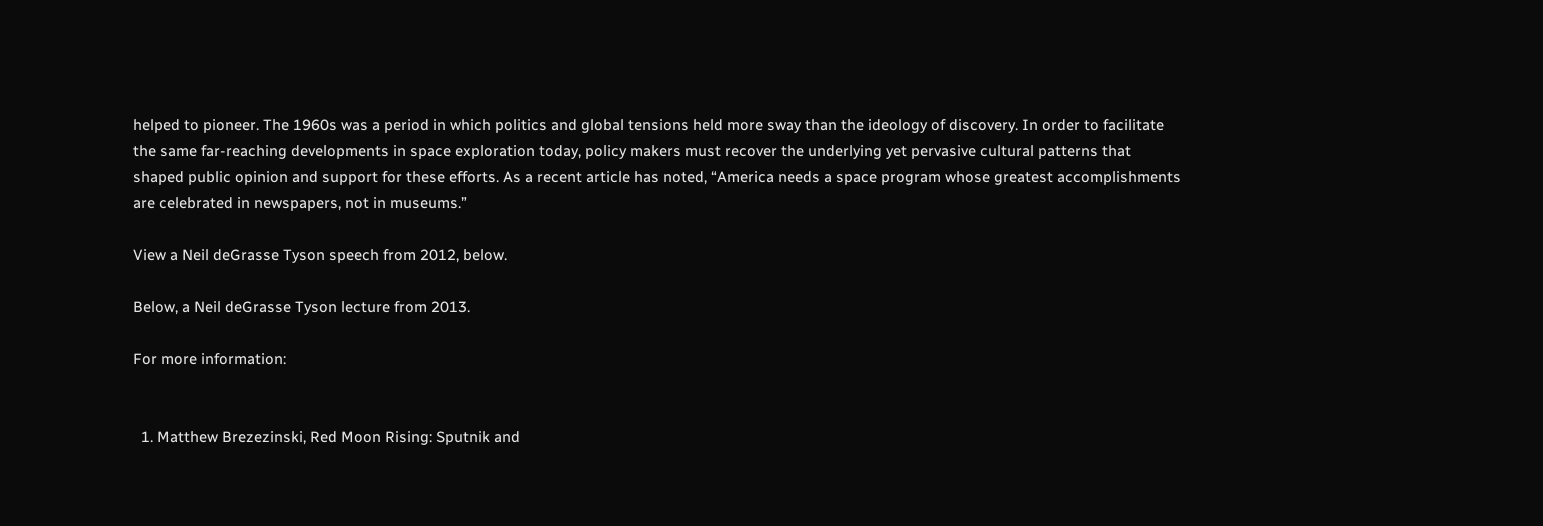helped to pioneer. The 1960s was a period in which politics and global tensions held more sway than the ideology of discovery. In order to facilitate the same far-reaching developments in space exploration today, policy makers must recover the underlying yet pervasive cultural patterns that shaped public opinion and support for these efforts. As a recent article has noted, “America needs a space program whose greatest accomplishments are celebrated in newspapers, not in museums.”

View a Neil deGrasse Tyson speech from 2012, below.

Below, a Neil deGrasse Tyson lecture from 2013.

For more information:


  1. Matthew Brezezinski, Red Moon Rising: Sputnik and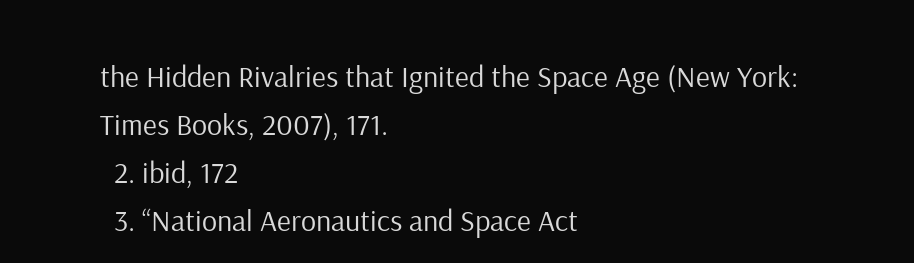the Hidden Rivalries that Ignited the Space Age (New York: Times Books, 2007), 171.
  2. ibid, 172
  3. “National Aeronautics and Space Act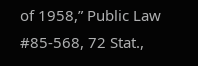of 1958,” Public Law #85-568, 72 Stat.,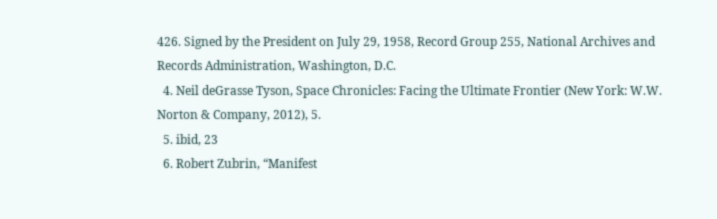426. Signed by the President on July 29, 1958, Record Group 255, National Archives and Records Administration, Washington, D.C.
  4. Neil deGrasse Tyson, Space Chronicles: Facing the Ultimate Frontier (New York: W.W. Norton & Company, 2012), 5.
  5. ibid, 23
  6. Robert Zubrin, “Manifest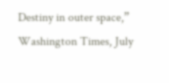Destiny in outer space,” Washington Times, July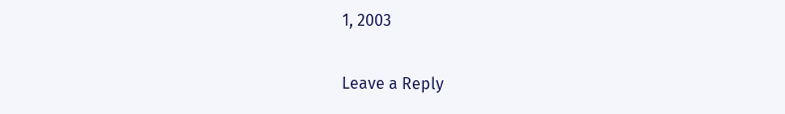1, 2003

Leave a Reply